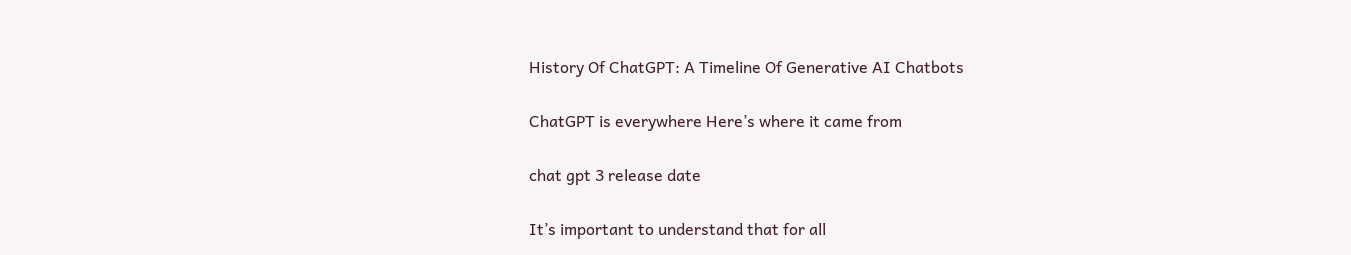History Of ChatGPT: A Timeline Of Generative AI Chatbots

ChatGPT is everywhere Here’s where it came from

chat gpt 3 release date

It’s important to understand that for all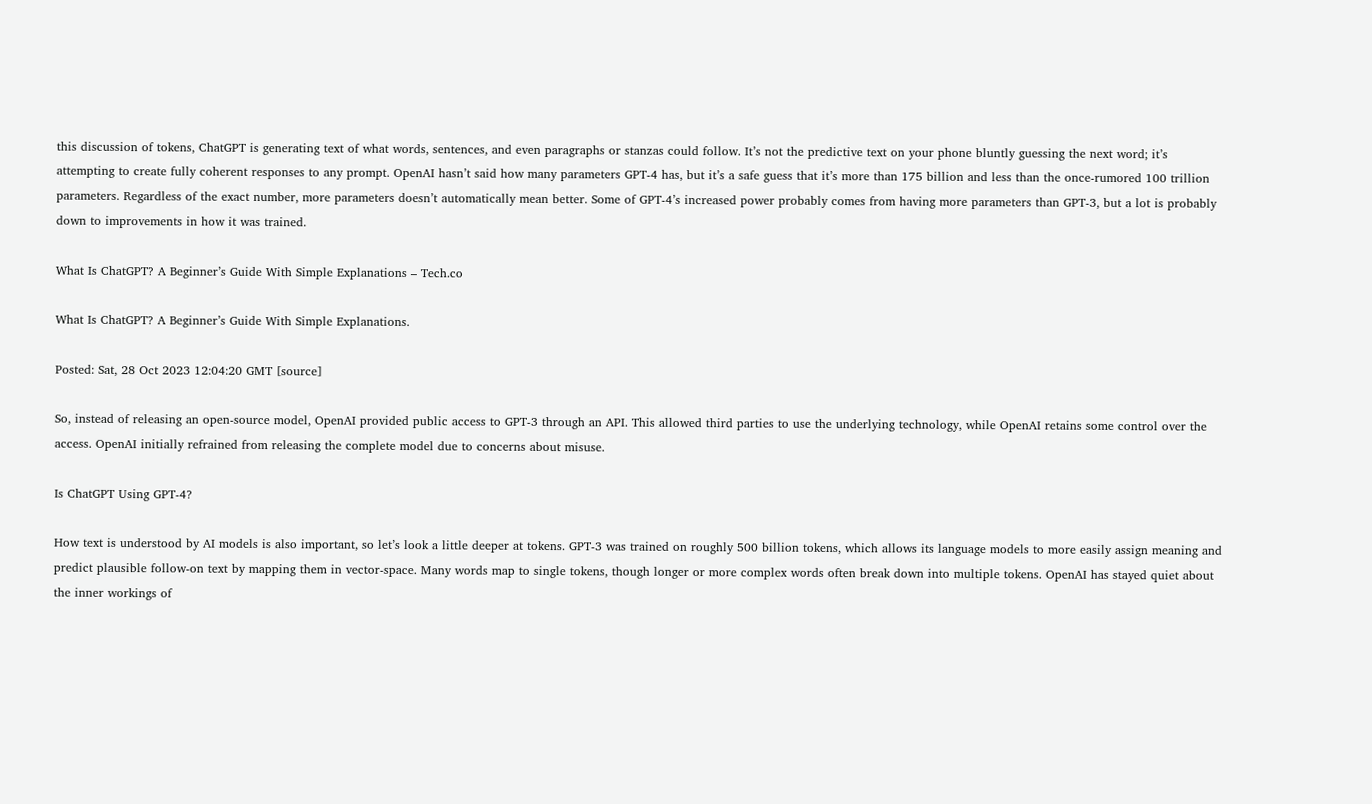this discussion of tokens, ChatGPT is generating text of what words, sentences, and even paragraphs or stanzas could follow. It’s not the predictive text on your phone bluntly guessing the next word; it’s attempting to create fully coherent responses to any prompt. OpenAI hasn’t said how many parameters GPT-4 has, but it’s a safe guess that it’s more than 175 billion and less than the once-rumored 100 trillion parameters. Regardless of the exact number, more parameters doesn’t automatically mean better. Some of GPT-4’s increased power probably comes from having more parameters than GPT-3, but a lot is probably down to improvements in how it was trained.

What Is ChatGPT? A Beginner’s Guide With Simple Explanations – Tech.co

What Is ChatGPT? A Beginner’s Guide With Simple Explanations.

Posted: Sat, 28 Oct 2023 12:04:20 GMT [source]

So, instead of releasing an open-source model, OpenAI provided public access to GPT-3 through an API. This allowed third parties to use the underlying technology, while OpenAI retains some control over the access. OpenAI initially refrained from releasing the complete model due to concerns about misuse.

Is ChatGPT Using GPT-4?

How text is understood by AI models is also important, so let’s look a little deeper at tokens. GPT-3 was trained on roughly 500 billion tokens, which allows its language models to more easily assign meaning and predict plausible follow-on text by mapping them in vector-space. Many words map to single tokens, though longer or more complex words often break down into multiple tokens. OpenAI has stayed quiet about the inner workings of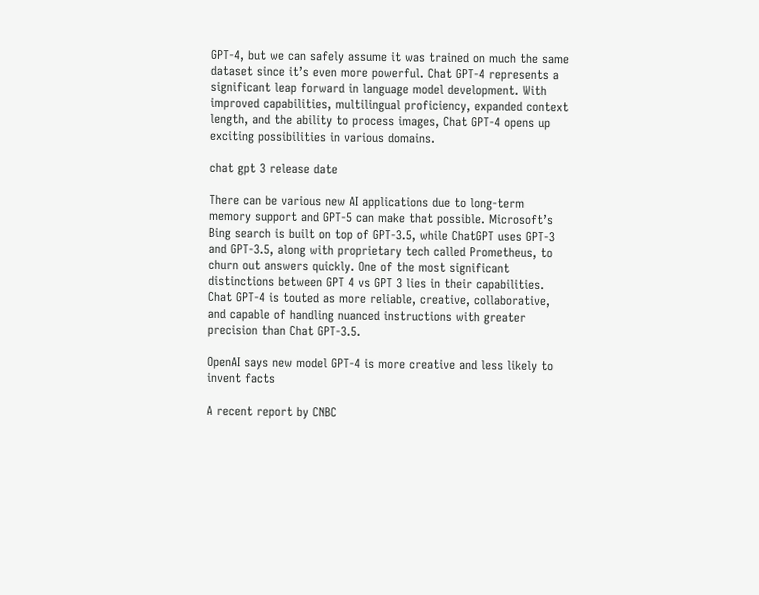GPT-4, but we can safely assume it was trained on much the same dataset since it’s even more powerful. Chat GPT-4 represents a significant leap forward in language model development. With improved capabilities, multilingual proficiency, expanded context length, and the ability to process images, Chat GPT-4 opens up exciting possibilities in various domains.

chat gpt 3 release date

There can be various new AI applications due to long-term memory support and GPT-5 can make that possible. Microsoft’s Bing search is built on top of GPT-3.5, while ChatGPT uses GPT-3 and GPT-3.5, along with proprietary tech called Prometheus, to churn out answers quickly. One of the most significant distinctions between GPT 4 vs GPT 3 lies in their capabilities. Chat GPT-4 is touted as more reliable, creative, collaborative, and capable of handling nuanced instructions with greater precision than Chat GPT-3.5.

OpenAI says new model GPT-4 is more creative and less likely to invent facts

A recent report by CNBC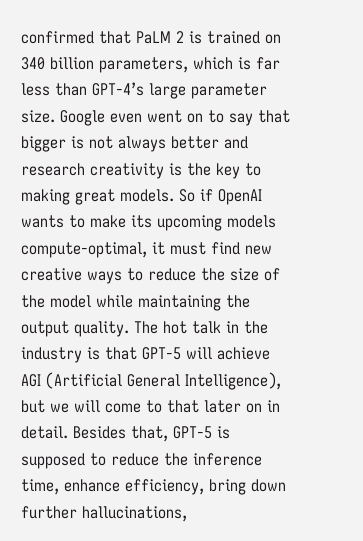confirmed that PaLM 2 is trained on 340 billion parameters, which is far less than GPT-4’s large parameter size. Google even went on to say that bigger is not always better and research creativity is the key to making great models. So if OpenAI wants to make its upcoming models compute-optimal, it must find new creative ways to reduce the size of the model while maintaining the output quality. The hot talk in the industry is that GPT-5 will achieve AGI (Artificial General Intelligence), but we will come to that later on in detail. Besides that, GPT-5 is supposed to reduce the inference time, enhance efficiency, bring down further hallucinations,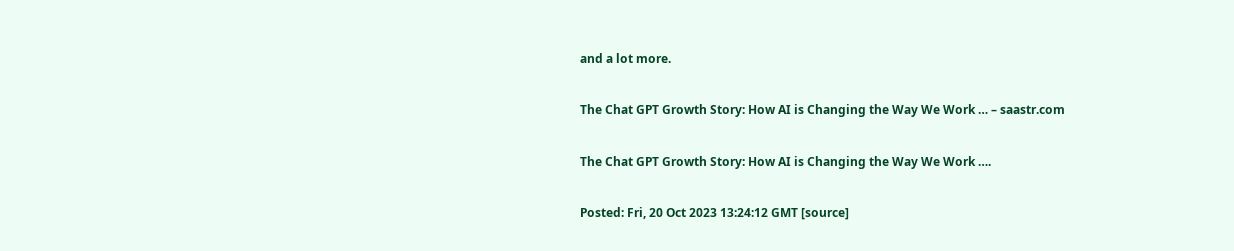and a lot more.

The Chat GPT Growth Story: How AI is Changing the Way We Work … – saastr.com

The Chat GPT Growth Story: How AI is Changing the Way We Work ….

Posted: Fri, 20 Oct 2023 13:24:12 GMT [source]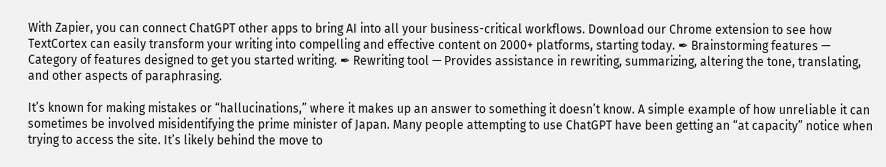With Zapier, you can connect ChatGPT other apps to bring AI into all your business-critical workflows. Download our Chrome extension to see how TextCortex can easily transform your writing into compelling and effective content on 2000+ platforms, starting today. ✒ Brainstorming features — Category of features designed to get you started writing. ✒ Rewriting tool — Provides assistance in rewriting, summarizing, altering the tone, translating, and other aspects of paraphrasing.

It’s known for making mistakes or “hallucinations,” where it makes up an answer to something it doesn’t know. A simple example of how unreliable it can sometimes be involved misidentifying the prime minister of Japan. Many people attempting to use ChatGPT have been getting an “at capacity” notice when trying to access the site. It’s likely behind the move to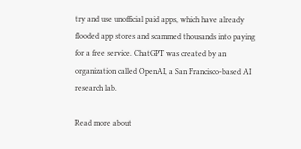try and use unofficial paid apps, which have already flooded app stores and scammed thousands into paying for a free service. ChatGPT was created by an organization called OpenAI, a San Francisco-based AI research lab.

Read more about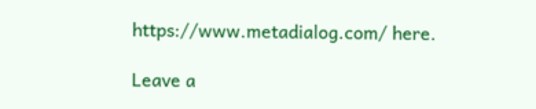https://www.metadialog.com/ here.

Leave a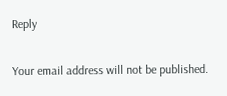Reply

Your email address will not be published.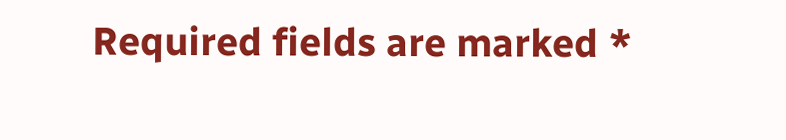Required fields are marked *